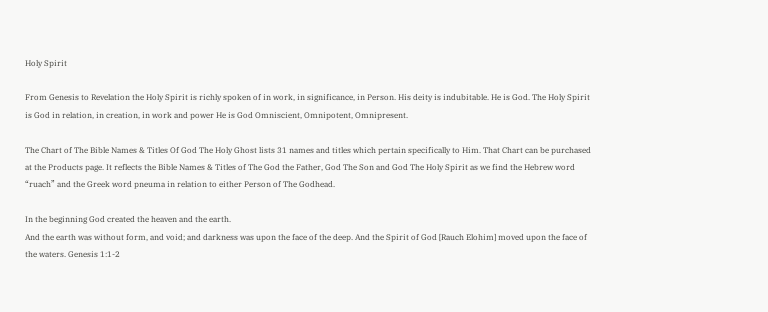Holy Spirit

From Genesis to Revelation the Holy Spirit is richly spoken of in work, in significance, in Person. His deity is indubitable. He is God. The Holy Spirit is God in relation, in creation, in work and power He is God Omniscient, Omnipotent, Omnipresent.

The Chart of The Bible Names & Titles Of God The Holy Ghost lists 31 names and titles which pertain specifically to Him. That Chart can be purchased at the Products page. It reflects the Bible Names & Titles of The God the Father, God The Son and God The Holy Spirit as we find the Hebrew word “ruach” and the Greek word pneuma in relation to either Person of The Godhead.

In the beginning God created the heaven and the earth.
And the earth was without form, and void; and darkness was upon the face of the deep. And the Spirit of God [Rauch Elohim] moved upon the face of the waters. Genesis 1:1-2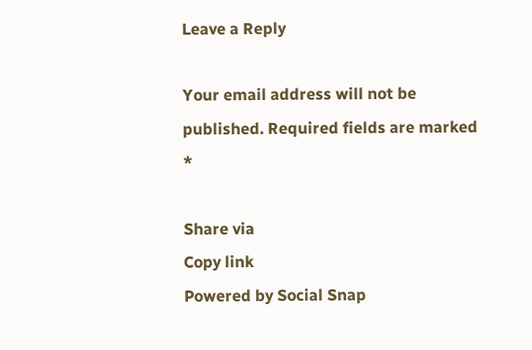Leave a Reply

Your email address will not be published. Required fields are marked *

Share via
Copy link
Powered by Social Snap